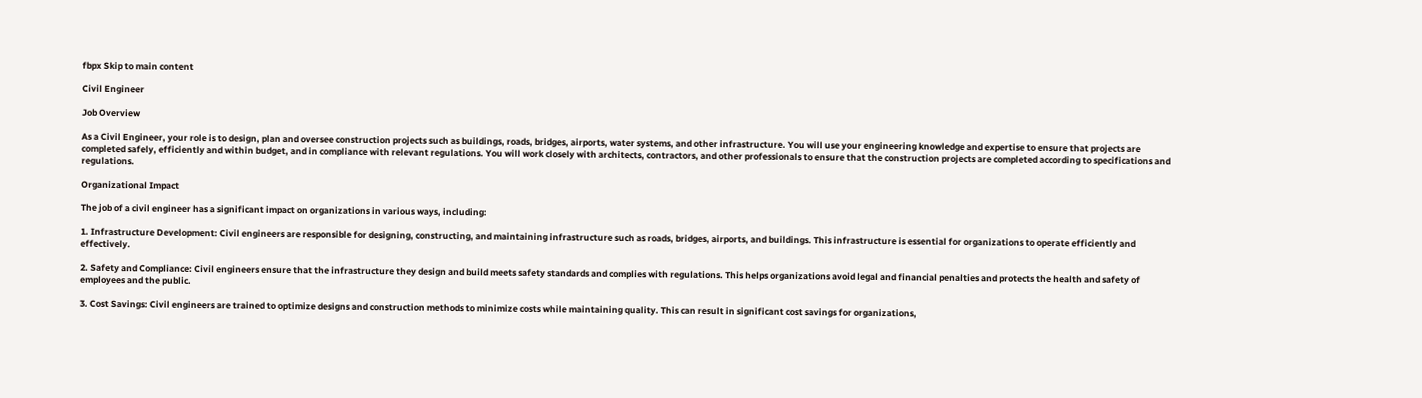fbpx Skip to main content

Civil Engineer

Job Overview

As a Civil Engineer, your role is to design, plan and oversee construction projects such as buildings, roads, bridges, airports, water systems, and other infrastructure. You will use your engineering knowledge and expertise to ensure that projects are completed safely, efficiently and within budget, and in compliance with relevant regulations. You will work closely with architects, contractors, and other professionals to ensure that the construction projects are completed according to specifications and regulations.

Organizational Impact

The job of a civil engineer has a significant impact on organizations in various ways, including:

1. Infrastructure Development: Civil engineers are responsible for designing, constructing, and maintaining infrastructure such as roads, bridges, airports, and buildings. This infrastructure is essential for organizations to operate efficiently and effectively.

2. Safety and Compliance: Civil engineers ensure that the infrastructure they design and build meets safety standards and complies with regulations. This helps organizations avoid legal and financial penalties and protects the health and safety of employees and the public.

3. Cost Savings: Civil engineers are trained to optimize designs and construction methods to minimize costs while maintaining quality. This can result in significant cost savings for organizations,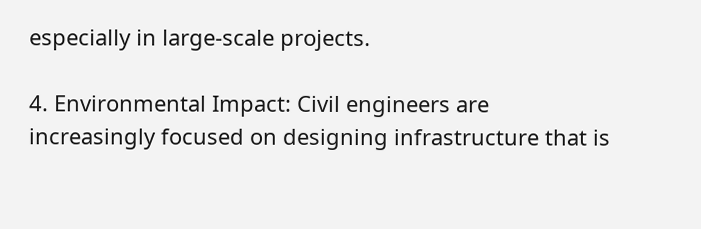especially in large-scale projects.

4. Environmental Impact: Civil engineers are increasingly focused on designing infrastructure that is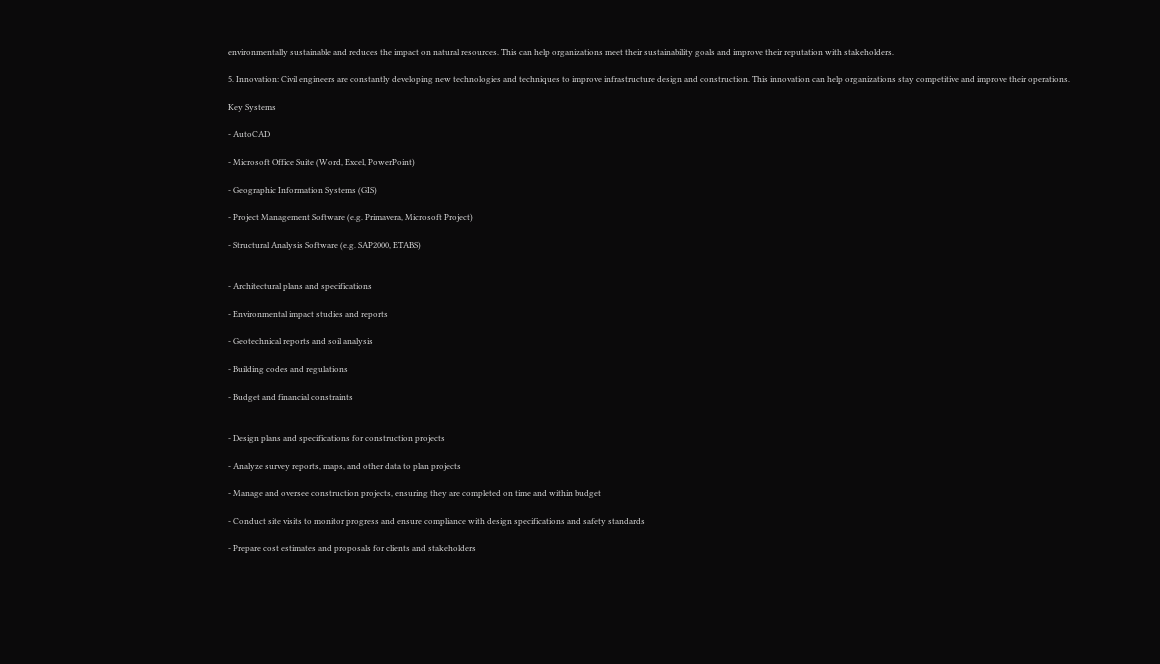environmentally sustainable and reduces the impact on natural resources. This can help organizations meet their sustainability goals and improve their reputation with stakeholders.

5. Innovation: Civil engineers are constantly developing new technologies and techniques to improve infrastructure design and construction. This innovation can help organizations stay competitive and improve their operations.

Key Systems

- AutoCAD

- Microsoft Office Suite (Word, Excel, PowerPoint)

- Geographic Information Systems (GIS)

- Project Management Software (e.g. Primavera, Microsoft Project)

- Structural Analysis Software (e.g. SAP2000, ETABS)


- Architectural plans and specifications

- Environmental impact studies and reports

- Geotechnical reports and soil analysis

- Building codes and regulations

- Budget and financial constraints


- Design plans and specifications for construction projects

- Analyze survey reports, maps, and other data to plan projects

- Manage and oversee construction projects, ensuring they are completed on time and within budget

- Conduct site visits to monitor progress and ensure compliance with design specifications and safety standards

- Prepare cost estimates and proposals for clients and stakeholders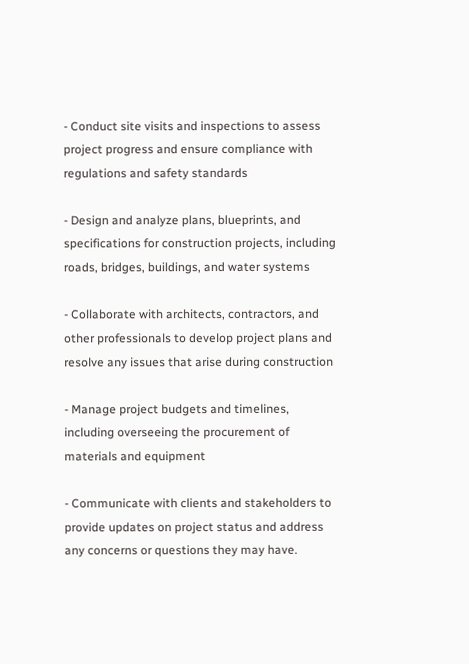- Conduct site visits and inspections to assess project progress and ensure compliance with regulations and safety standards

- Design and analyze plans, blueprints, and specifications for construction projects, including roads, bridges, buildings, and water systems

- Collaborate with architects, contractors, and other professionals to develop project plans and resolve any issues that arise during construction

- Manage project budgets and timelines, including overseeing the procurement of materials and equipment

- Communicate with clients and stakeholders to provide updates on project status and address any concerns or questions they may have.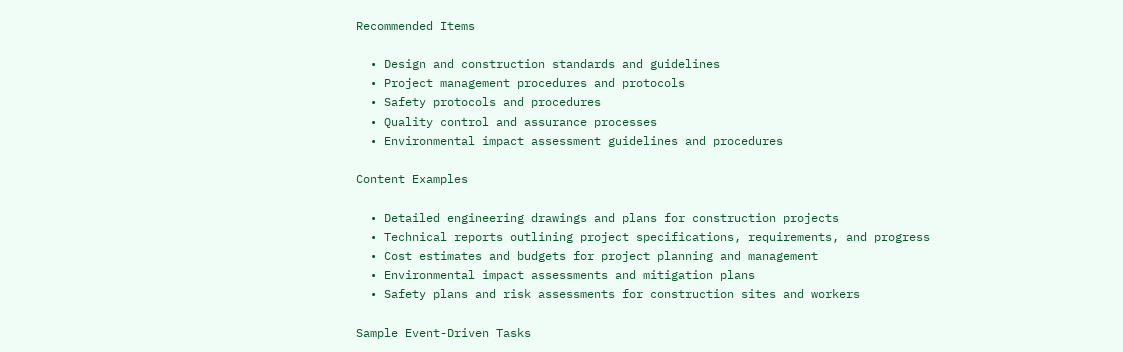Recommended Items

  • Design and construction standards and guidelines
  • Project management procedures and protocols
  • Safety protocols and procedures
  • Quality control and assurance processes
  • Environmental impact assessment guidelines and procedures

Content Examples

  • Detailed engineering drawings and plans for construction projects
  • Technical reports outlining project specifications, requirements, and progress
  • Cost estimates and budgets for project planning and management
  • Environmental impact assessments and mitigation plans
  • Safety plans and risk assessments for construction sites and workers

Sample Event-Driven Tasks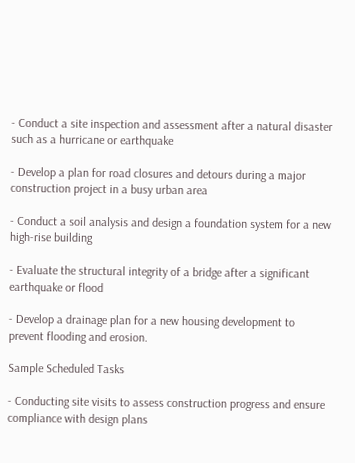- Conduct a site inspection and assessment after a natural disaster such as a hurricane or earthquake

- Develop a plan for road closures and detours during a major construction project in a busy urban area

- Conduct a soil analysis and design a foundation system for a new high-rise building

- Evaluate the structural integrity of a bridge after a significant earthquake or flood

- Develop a drainage plan for a new housing development to prevent flooding and erosion.

Sample Scheduled Tasks

- Conducting site visits to assess construction progress and ensure compliance with design plans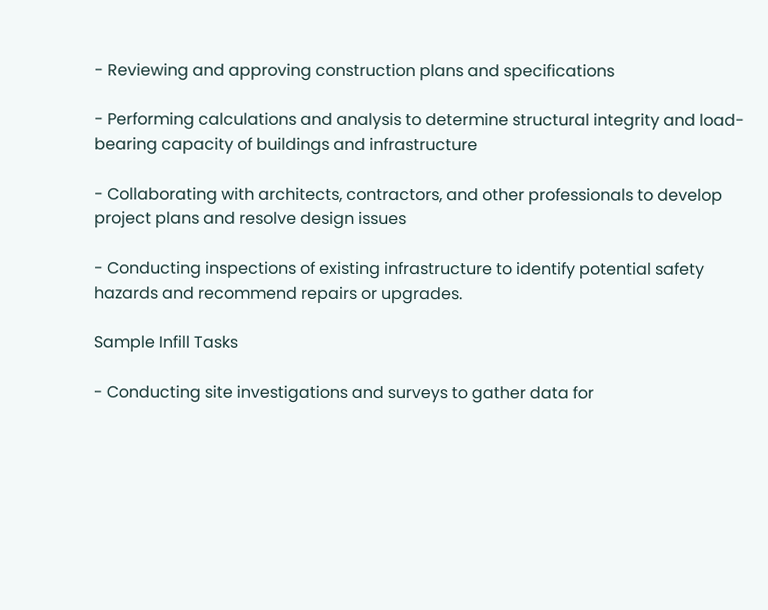- Reviewing and approving construction plans and specifications

- Performing calculations and analysis to determine structural integrity and load-bearing capacity of buildings and infrastructure

- Collaborating with architects, contractors, and other professionals to develop project plans and resolve design issues

- Conducting inspections of existing infrastructure to identify potential safety hazards and recommend repairs or upgrades.

Sample Infill Tasks

- Conducting site investigations and surveys to gather data for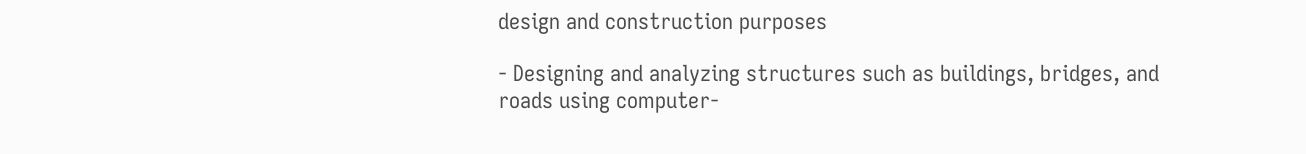design and construction purposes

- Designing and analyzing structures such as buildings, bridges, and roads using computer-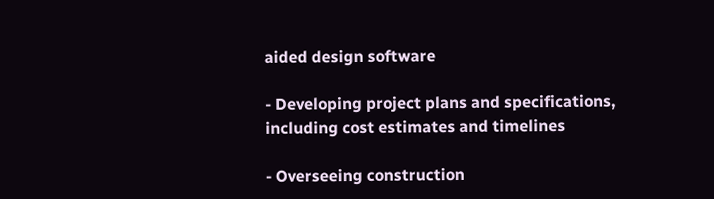aided design software

- Developing project plans and specifications, including cost estimates and timelines

- Overseeing construction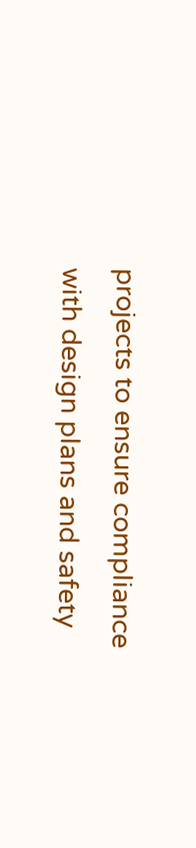projects to ensure compliance with design plans and safety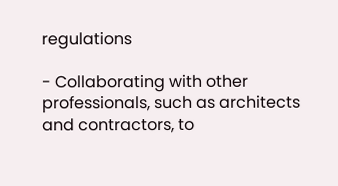regulations

- Collaborating with other professionals, such as architects and contractors, to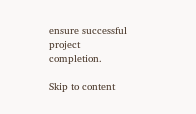ensure successful project completion.

Skip to content